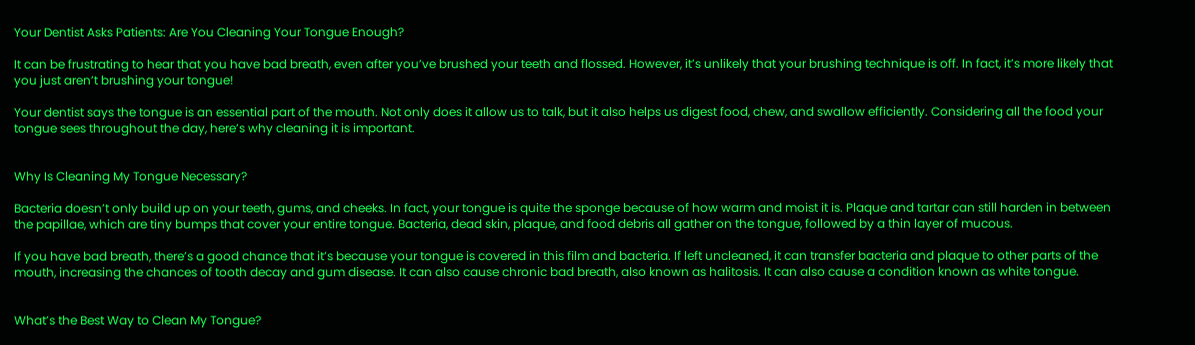Your Dentist Asks Patients: Are You Cleaning Your Tongue Enough?

It can be frustrating to hear that you have bad breath, even after you’ve brushed your teeth and flossed. However, it’s unlikely that your brushing technique is off. In fact, it’s more likely that you just aren’t brushing your tongue!

Your dentist says the tongue is an essential part of the mouth. Not only does it allow us to talk, but it also helps us digest food, chew, and swallow efficiently. Considering all the food your tongue sees throughout the day, here’s why cleaning it is important.


Why Is Cleaning My Tongue Necessary?

Bacteria doesn’t only build up on your teeth, gums, and cheeks. In fact, your tongue is quite the sponge because of how warm and moist it is. Plaque and tartar can still harden in between the papillae, which are tiny bumps that cover your entire tongue. Bacteria, dead skin, plaque, and food debris all gather on the tongue, followed by a thin layer of mucous.

If you have bad breath, there’s a good chance that it’s because your tongue is covered in this film and bacteria. If left uncleaned, it can transfer bacteria and plaque to other parts of the mouth, increasing the chances of tooth decay and gum disease. It can also cause chronic bad breath, also known as halitosis. It can also cause a condition known as white tongue.


What’s the Best Way to Clean My Tongue?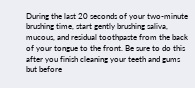During the last 20 seconds of your two-minute brushing time, start gently brushing saliva, mucous, and residual toothpaste from the back of your tongue to the front. Be sure to do this after you finish cleaning your teeth and gums but before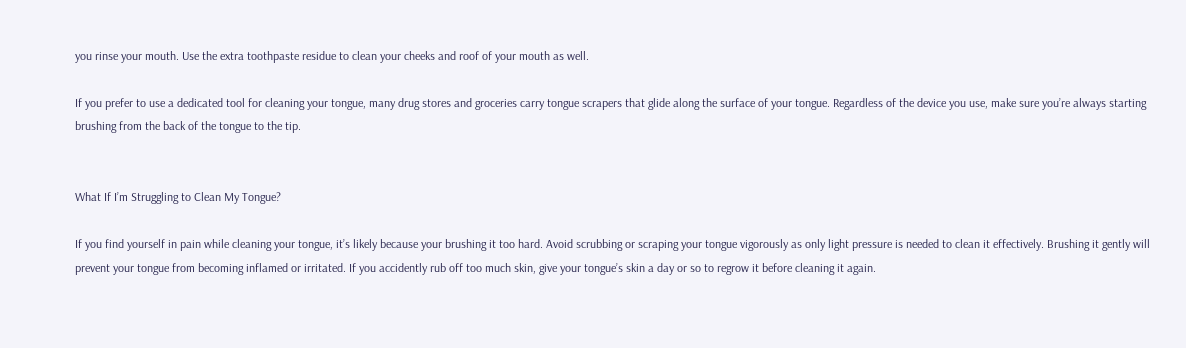you rinse your mouth. Use the extra toothpaste residue to clean your cheeks and roof of your mouth as well.

If you prefer to use a dedicated tool for cleaning your tongue, many drug stores and groceries carry tongue scrapers that glide along the surface of your tongue. Regardless of the device you use, make sure you’re always starting brushing from the back of the tongue to the tip.


What If I’m Struggling to Clean My Tongue?

If you find yourself in pain while cleaning your tongue, it’s likely because your brushing it too hard. Avoid scrubbing or scraping your tongue vigorously as only light pressure is needed to clean it effectively. Brushing it gently will prevent your tongue from becoming inflamed or irritated. If you accidently rub off too much skin, give your tongue’s skin a day or so to regrow it before cleaning it again.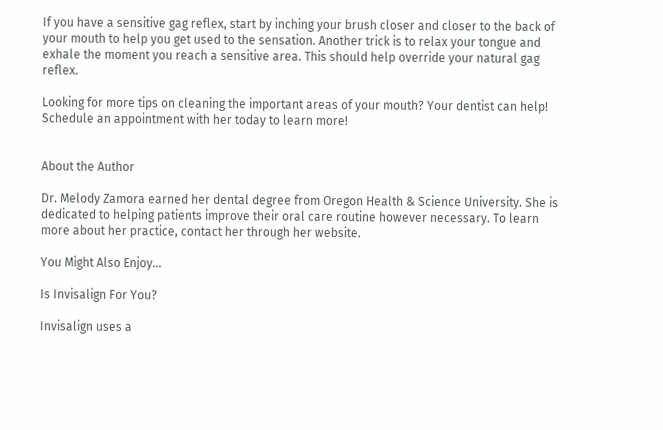If you have a sensitive gag reflex, start by inching your brush closer and closer to the back of your mouth to help you get used to the sensation. Another trick is to relax your tongue and exhale the moment you reach a sensitive area. This should help override your natural gag reflex.

Looking for more tips on cleaning the important areas of your mouth? Your dentist can help! Schedule an appointment with her today to learn more!


About the Author

Dr. Melody Zamora earned her dental degree from Oregon Health & Science University. She is dedicated to helping patients improve their oral care routine however necessary. To learn more about her practice, contact her through her website.

You Might Also Enjoy...

Is Invisalign For You?

Invisalign uses a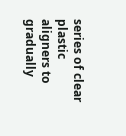series of clear plastic aligners to gradually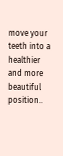move your teeth into a healthier and more beautiful position..